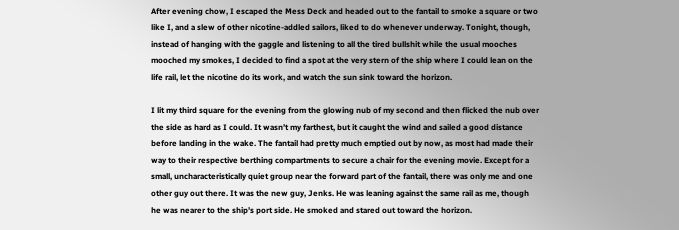After evening chow, I escaped the Mess Deck and headed out to the fantail to smoke a square or two like I, and a slew of other nicotine-addled sailors, liked to do whenever underway. Tonight, though, instead of hanging with the gaggle and listening to all the tired bullshit while the usual mooches mooched my smokes, I decided to find a spot at the very stern of the ship where I could lean on the life rail, let the nicotine do its work, and watch the sun sink toward the horizon.

I lit my third square for the evening from the glowing nub of my second and then flicked the nub over the side as hard as I could. It wasn’t my farthest, but it caught the wind and sailed a good distance before landing in the wake. The fantail had pretty much emptied out by now, as most had made their way to their respective berthing compartments to secure a chair for the evening movie. Except for a small, uncharacteristically quiet group near the forward part of the fantail, there was only me and one other guy out there. It was the new guy, Jenks. He was leaning against the same rail as me, though he was nearer to the ship’s port side. He smoked and stared out toward the horizon.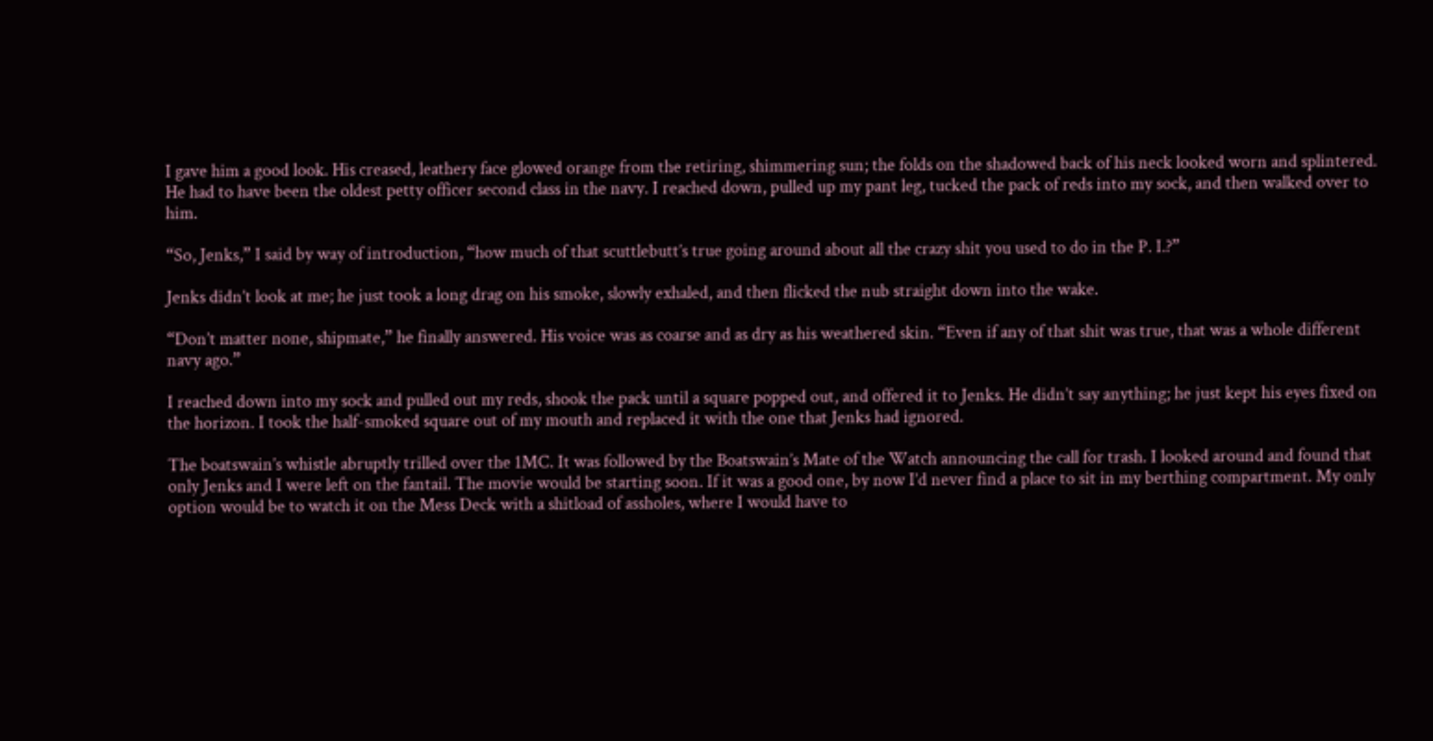I gave him a good look. His creased, leathery face glowed orange from the retiring, shimmering sun; the folds on the shadowed back of his neck looked worn and splintered. He had to have been the oldest petty officer second class in the navy. I reached down, pulled up my pant leg, tucked the pack of reds into my sock, and then walked over to him.

“So, Jenks,” I said by way of introduction, “how much of that scuttlebutt’s true going around about all the crazy shit you used to do in the P. I.?”

Jenks didn’t look at me; he just took a long drag on his smoke, slowly exhaled, and then flicked the nub straight down into the wake.

“Don’t matter none, shipmate,” he finally answered. His voice was as coarse and as dry as his weathered skin. “Even if any of that shit was true, that was a whole different navy ago.”

I reached down into my sock and pulled out my reds, shook the pack until a square popped out, and offered it to Jenks. He didn’t say anything; he just kept his eyes fixed on the horizon. I took the half-smoked square out of my mouth and replaced it with the one that Jenks had ignored.

The boatswain’s whistle abruptly trilled over the 1MC. It was followed by the Boatswain’s Mate of the Watch announcing the call for trash. I looked around and found that only Jenks and I were left on the fantail. The movie would be starting soon. If it was a good one, by now I’d never find a place to sit in my berthing compartment. My only option would be to watch it on the Mess Deck with a shitload of assholes, where I would have to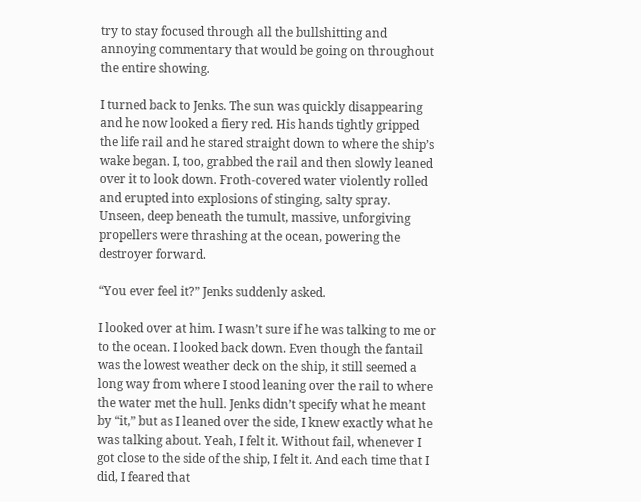try to stay focused through all the bullshitting and annoying commentary that would be going on throughout the entire showing.

I turned back to Jenks. The sun was quickly disappearing and he now looked a fiery red. His hands tightly gripped the life rail and he stared straight down to where the ship’s wake began. I, too, grabbed the rail and then slowly leaned over it to look down. Froth-covered water violently rolled and erupted into explosions of stinging, salty spray. Unseen, deep beneath the tumult, massive, unforgiving propellers were thrashing at the ocean, powering the destroyer forward.

“You ever feel it?” Jenks suddenly asked.

I looked over at him. I wasn’t sure if he was talking to me or to the ocean. I looked back down. Even though the fantail was the lowest weather deck on the ship, it still seemed a long way from where I stood leaning over the rail to where the water met the hull. Jenks didn’t specify what he meant by “it,” but as I leaned over the side, I knew exactly what he was talking about. Yeah, I felt it. Without fail, whenever I got close to the side of the ship, I felt it. And each time that I did, I feared that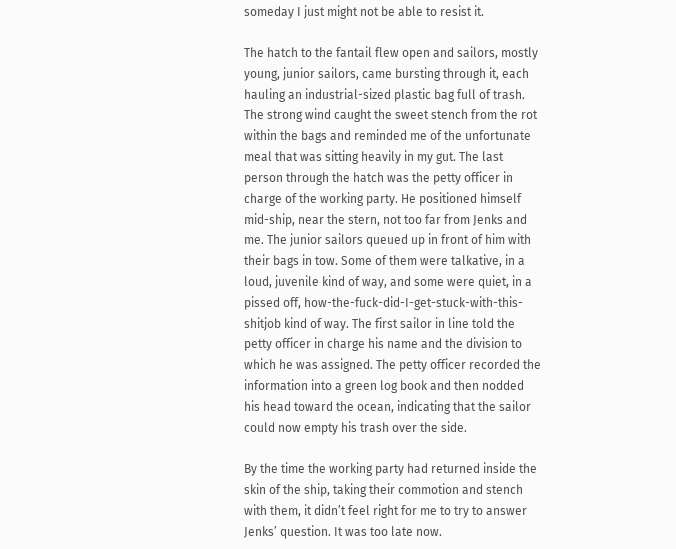someday I just might not be able to resist it.

The hatch to the fantail flew open and sailors, mostly young, junior sailors, came bursting through it, each hauling an industrial-sized plastic bag full of trash. The strong wind caught the sweet stench from the rot within the bags and reminded me of the unfortunate meal that was sitting heavily in my gut. The last person through the hatch was the petty officer in charge of the working party. He positioned himself mid-ship, near the stern, not too far from Jenks and me. The junior sailors queued up in front of him with their bags in tow. Some of them were talkative, in a loud, juvenile kind of way, and some were quiet, in a pissed off, how-the-fuck-did-I-get-stuck-with-this-shitjob kind of way. The first sailor in line told the petty officer in charge his name and the division to which he was assigned. The petty officer recorded the information into a green log book and then nodded his head toward the ocean, indicating that the sailor could now empty his trash over the side.

By the time the working party had returned inside the skin of the ship, taking their commotion and stench with them, it didn’t feel right for me to try to answer Jenks’ question. It was too late now.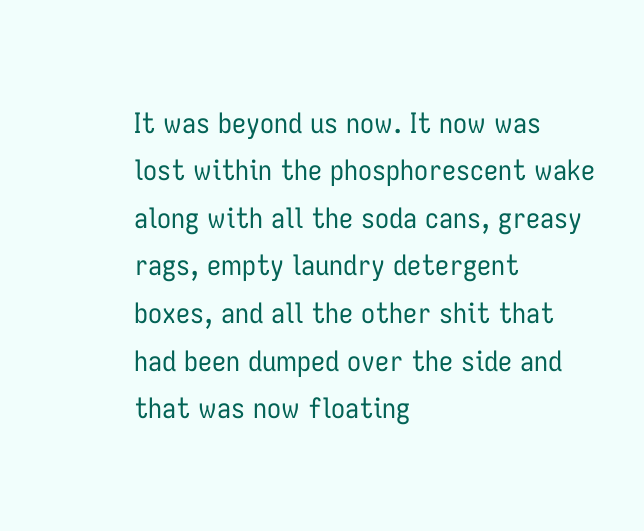It was beyond us now. It now was lost within the phosphorescent wake along with all the soda cans, greasy rags, empty laundry detergent boxes, and all the other shit that had been dumped over the side and that was now floating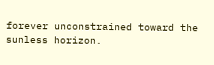forever unconstrained toward the sunless horizon.